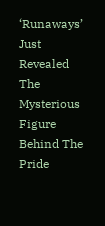‘Runaways’ Just Revealed The Mysterious Figure Behind The Pride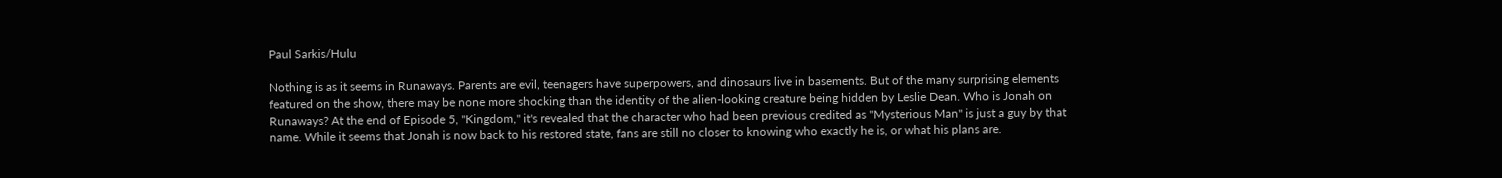Paul Sarkis/Hulu

Nothing is as it seems in Runaways. Parents are evil, teenagers have superpowers, and dinosaurs live in basements. But of the many surprising elements featured on the show, there may be none more shocking than the identity of the alien-looking creature being hidden by Leslie Dean. Who is Jonah on Runaways? At the end of Episode 5, "Kingdom," it's revealed that the character who had been previous credited as "Mysterious Man" is just a guy by that name. While it seems that Jonah is now back to his restored state, fans are still no closer to knowing who exactly he is, or what his plans are.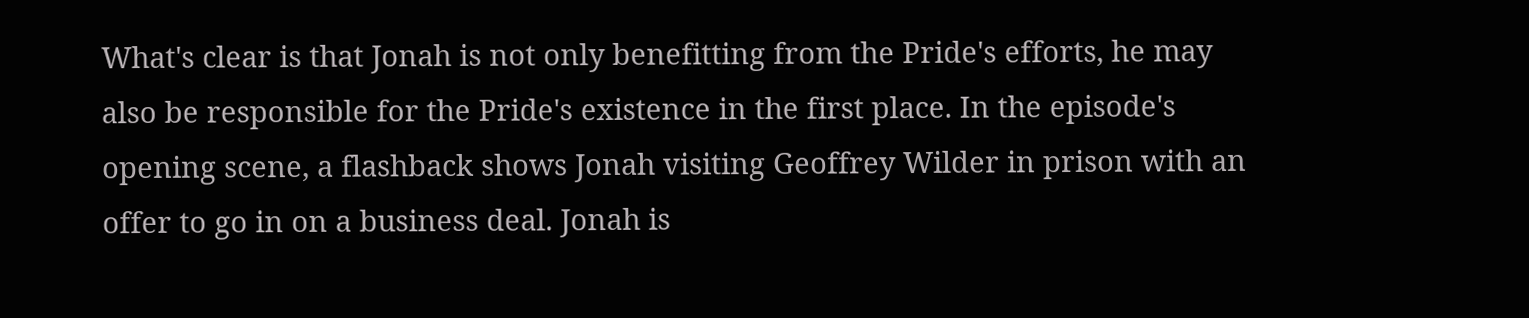What's clear is that Jonah is not only benefitting from the Pride's efforts, he may also be responsible for the Pride's existence in the first place. In the episode's opening scene, a flashback shows Jonah visiting Geoffrey Wilder in prison with an offer to go in on a business deal. Jonah is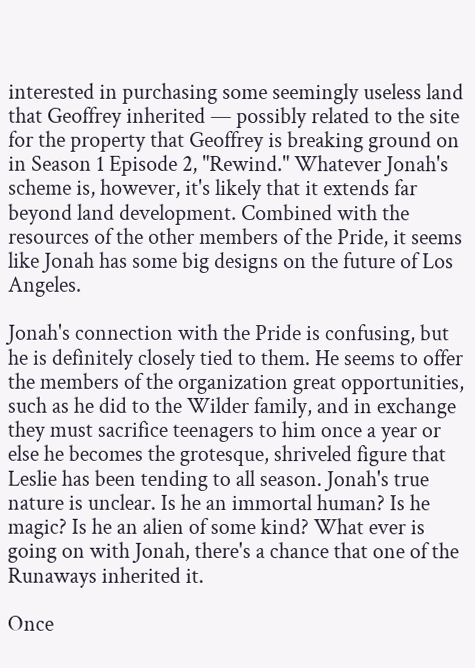interested in purchasing some seemingly useless land that Geoffrey inherited — possibly related to the site for the property that Geoffrey is breaking ground on in Season 1 Episode 2, "Rewind." Whatever Jonah's scheme is, however, it's likely that it extends far beyond land development. Combined with the resources of the other members of the Pride, it seems like Jonah has some big designs on the future of Los Angeles.

Jonah's connection with the Pride is confusing, but he is definitely closely tied to them. He seems to offer the members of the organization great opportunities, such as he did to the Wilder family, and in exchange they must sacrifice teenagers to him once a year or else he becomes the grotesque, shriveled figure that Leslie has been tending to all season. Jonah's true nature is unclear. Is he an immortal human? Is he magic? Is he an alien of some kind? What ever is going on with Jonah, there's a chance that one of the Runaways inherited it.

Once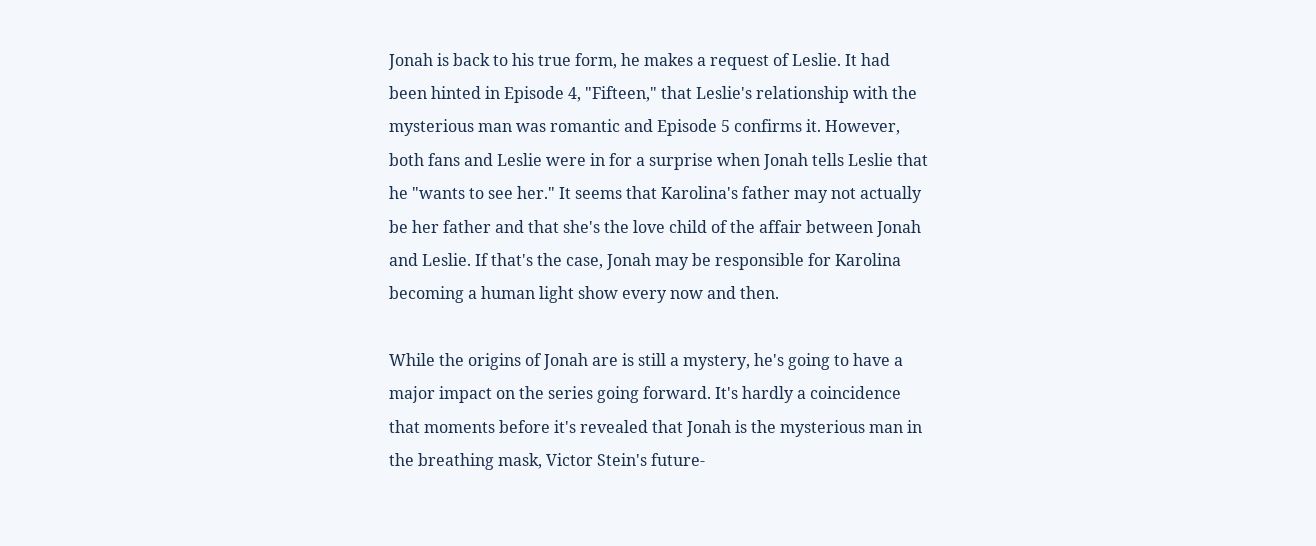Jonah is back to his true form, he makes a request of Leslie. It had been hinted in Episode 4, "Fifteen," that Leslie's relationship with the mysterious man was romantic and Episode 5 confirms it. However, both fans and Leslie were in for a surprise when Jonah tells Leslie that he "wants to see her." It seems that Karolina's father may not actually be her father and that she's the love child of the affair between Jonah and Leslie. If that's the case, Jonah may be responsible for Karolina becoming a human light show every now and then.

While the origins of Jonah are is still a mystery, he's going to have a major impact on the series going forward. It's hardly a coincidence that moments before it's revealed that Jonah is the mysterious man in the breathing mask, Victor Stein's future-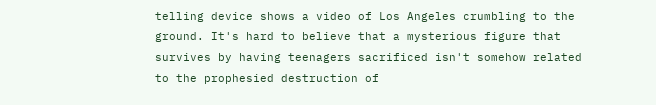telling device shows a video of Los Angeles crumbling to the ground. It's hard to believe that a mysterious figure that survives by having teenagers sacrificed isn't somehow related to the prophesied destruction of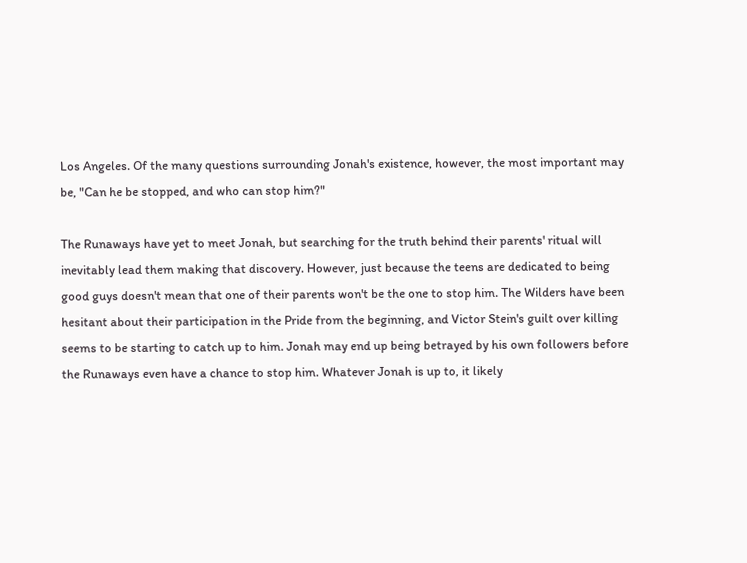Los Angeles. Of the many questions surrounding Jonah's existence, however, the most important may be, "Can he be stopped, and who can stop him?"

The Runaways have yet to meet Jonah, but searching for the truth behind their parents' ritual will inevitably lead them making that discovery. However, just because the teens are dedicated to being good guys doesn't mean that one of their parents won't be the one to stop him. The Wilders have been hesitant about their participation in the Pride from the beginning, and Victor Stein's guilt over killing seems to be starting to catch up to him. Jonah may end up being betrayed by his own followers before the Runaways even have a chance to stop him. Whatever Jonah is up to, it likely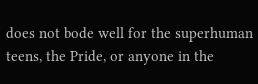does not bode well for the superhuman teens, the Pride, or anyone in the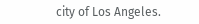city of Los Angeles.